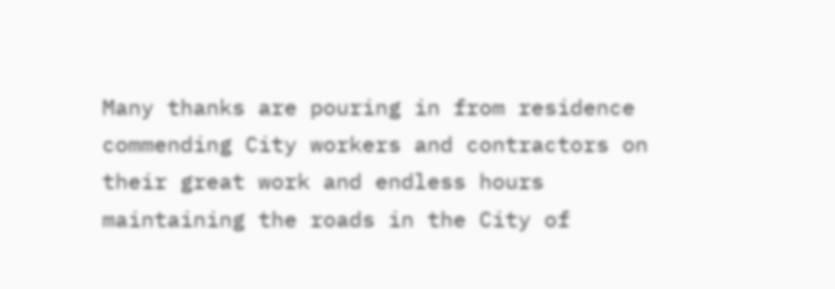Many thanks are pouring in from residence commending City workers and contractors on their great work and endless hours maintaining the roads in the City of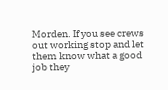Morden. If you see crews out working stop and let them know what a good job they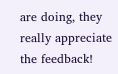are doing, they really appreciate the feedback!